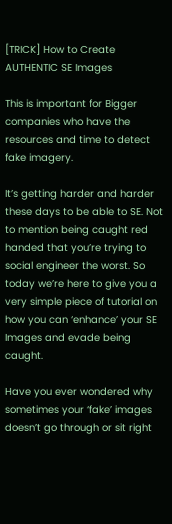[TRICK] How to Create AUTHENTIC SE Images

This is important for Bigger companies who have the resources and time to detect fake imagery.

It’s getting harder and harder these days to be able to SE. Not to mention being caught red handed that you’re trying to social engineer the worst. So today we’re here to give you a very simple piece of tutorial on how you can ‘enhance’ your SE Images and evade being caught.

Have you ever wondered why sometimes your ‘fake’ images doesn’t go through or sit right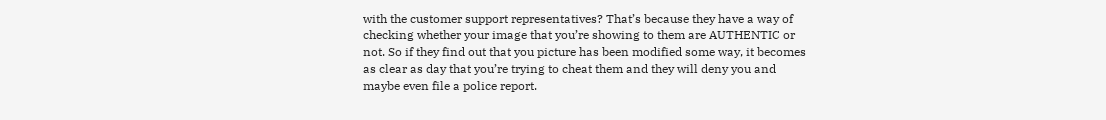with the customer support representatives? That’s because they have a way of checking whether your image that you’re showing to them are AUTHENTIC or not. So if they find out that you picture has been modified some way, it becomes as clear as day that you’re trying to cheat them and they will deny you and maybe even file a police report.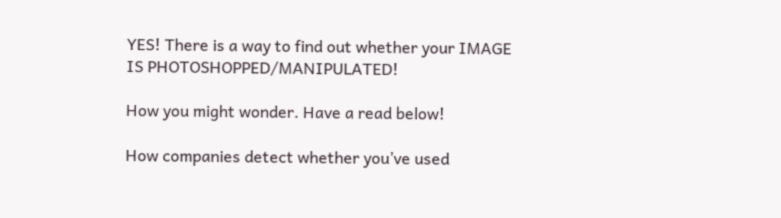YES! There is a way to find out whether your IMAGE IS PHOTOSHOPPED/MANIPULATED!

How you might wonder. Have a read below!

How companies detect whether you’ve used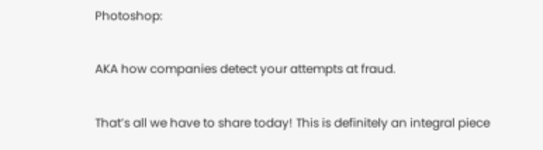Photoshop:

AKA how companies detect your attempts at fraud.

That’s all we have to share today! This is definitely an integral piece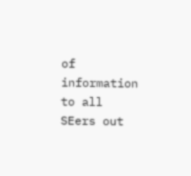of information to all SEers out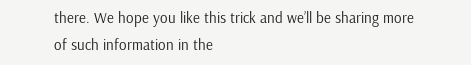there. We hope you like this trick and we’ll be sharing more of such information in the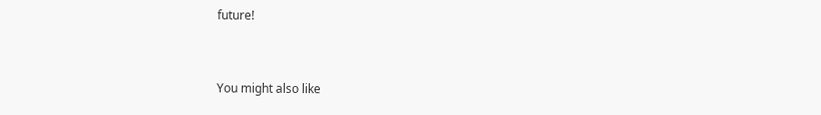future!


You might also like